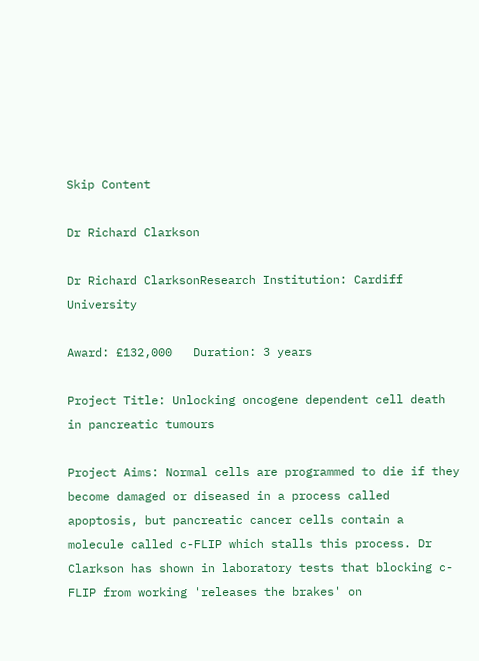Skip Content

Dr Richard Clarkson

Dr Richard ClarksonResearch Institution: Cardiff University

Award: £132,000   Duration: 3 years

Project Title: Unlocking oncogene dependent cell death in pancreatic tumours

Project Aims: Normal cells are programmed to die if they become damaged or diseased in a process called apoptosis, but pancreatic cancer cells contain a molecule called c-FLIP which stalls this process. Dr Clarkson has shown in laboratory tests that blocking c-FLIP from working 'releases the brakes' on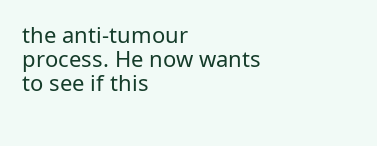the anti-tumour process. He now wants to see if this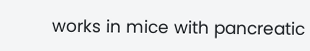works in mice with pancreatic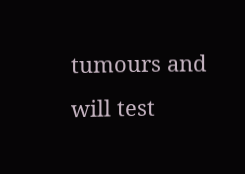tumours and will test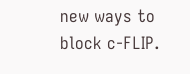new ways to block c-FLIP.